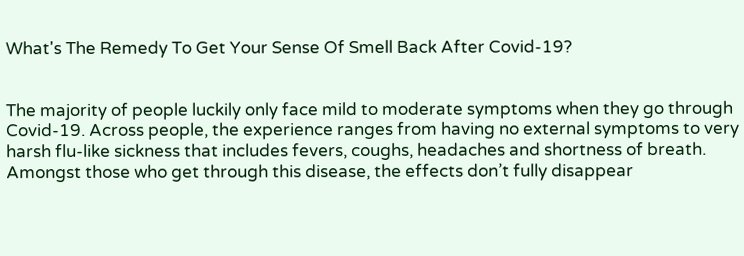What's The Remedy To Get Your Sense Of Smell Back After Covid-19?


The majority of people luckily only face mild to moderate symptoms when they go through Covid-19. Across people, the experience ranges from having no external symptoms to very harsh flu-like sickness that includes fevers, coughs, headaches and shortness of breath. Amongst those who get through this disease, the effects don’t fully disappear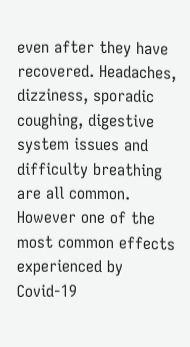even after they have recovered. Headaches, dizziness, sporadic coughing, digestive system issues and difficulty breathing are all common. However one of the most common effects experienced by Covid-19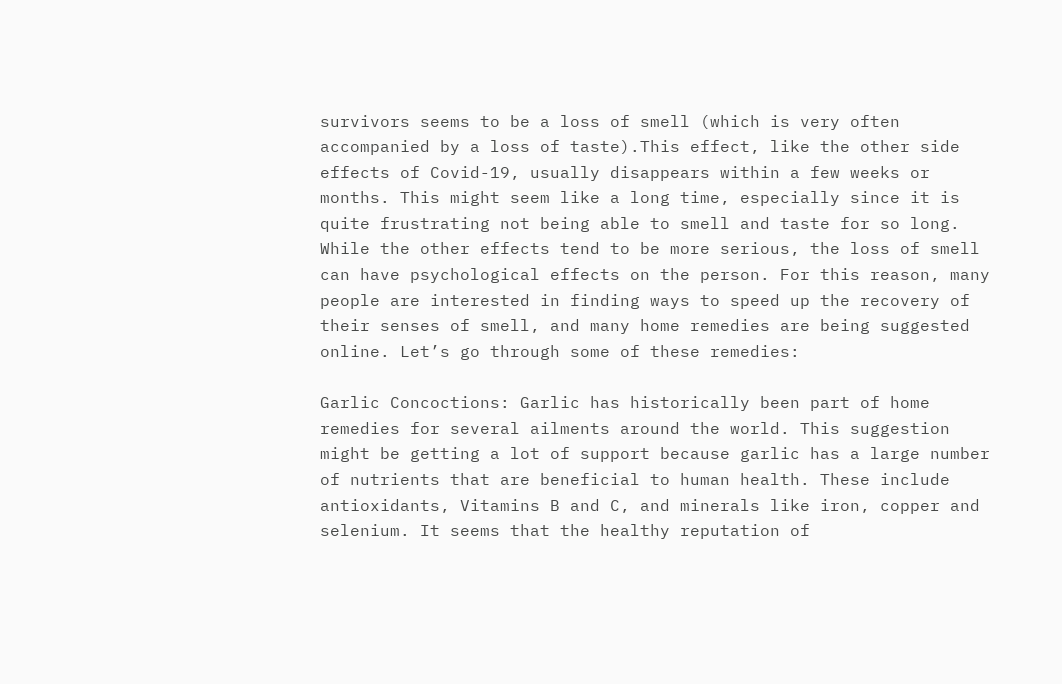survivors seems to be a loss of smell (which is very often accompanied by a loss of taste).This effect, like the other side effects of Covid-19, usually disappears within a few weeks or months. This might seem like a long time, especially since it is quite frustrating not being able to smell and taste for so long. While the other effects tend to be more serious, the loss of smell can have psychological effects on the person. For this reason, many people are interested in finding ways to speed up the recovery of their senses of smell, and many home remedies are being suggested online. Let’s go through some of these remedies:

Garlic Concoctions: Garlic has historically been part of home remedies for several ailments around the world. This suggestion might be getting a lot of support because garlic has a large number of nutrients that are beneficial to human health. These include antioxidants, Vitamins B and C, and minerals like iron, copper and selenium. It seems that the healthy reputation of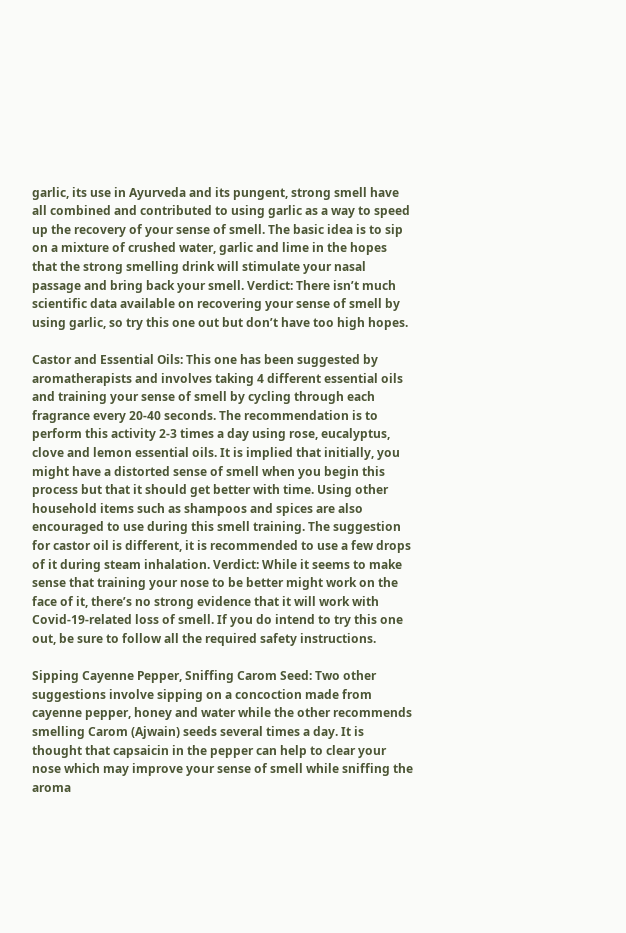garlic, its use in Ayurveda and its pungent, strong smell have all combined and contributed to using garlic as a way to speed up the recovery of your sense of smell. The basic idea is to sip on a mixture of crushed water, garlic and lime in the hopes that the strong smelling drink will stimulate your nasal passage and bring back your smell. Verdict: There isn’t much scientific data available on recovering your sense of smell by using garlic, so try this one out but don’t have too high hopes.

Castor and Essential Oils: This one has been suggested by aromatherapists and involves taking 4 different essential oils and training your sense of smell by cycling through each fragrance every 20-40 seconds. The recommendation is to perform this activity 2-3 times a day using rose, eucalyptus, clove and lemon essential oils. It is implied that initially, you might have a distorted sense of smell when you begin this process but that it should get better with time. Using other household items such as shampoos and spices are also encouraged to use during this smell training. The suggestion for castor oil is different, it is recommended to use a few drops of it during steam inhalation. Verdict: While it seems to make sense that training your nose to be better might work on the face of it, there’s no strong evidence that it will work with Covid-19-related loss of smell. If you do intend to try this one out, be sure to follow all the required safety instructions.

Sipping Cayenne Pepper, Sniffing Carom Seed: Two other suggestions involve sipping on a concoction made from cayenne pepper, honey and water while the other recommends smelling Carom (Ajwain) seeds several times a day. It is thought that capsaicin in the pepper can help to clear your nose which may improve your sense of smell while sniffing the aroma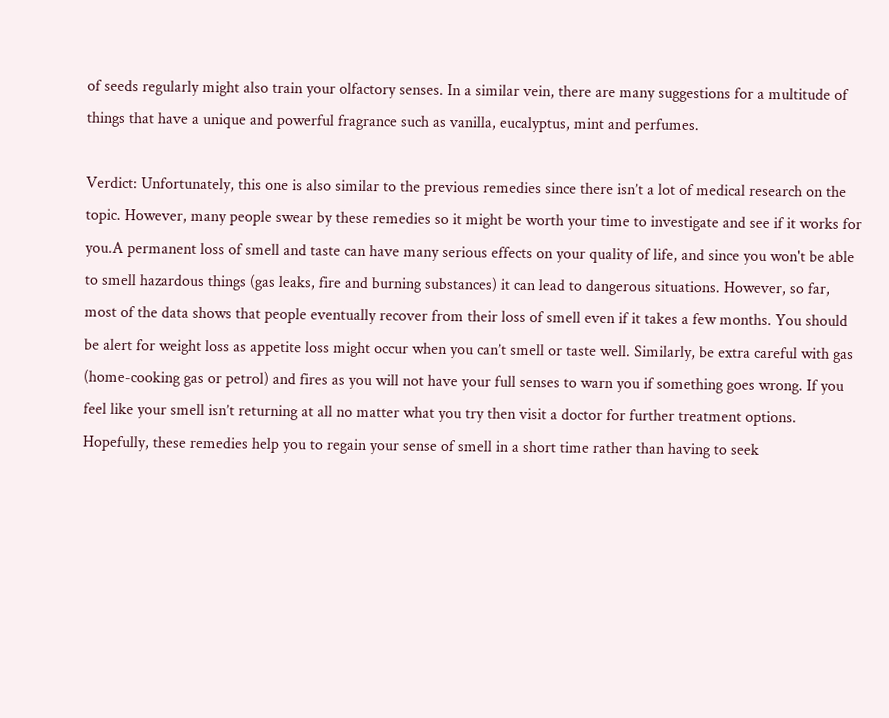of seeds regularly might also train your olfactory senses. In a similar vein, there are many suggestions for a multitude of things that have a unique and powerful fragrance such as vanilla, eucalyptus, mint and perfumes.

Verdict: Unfortunately, this one is also similar to the previous remedies since there isn’t a lot of medical research on the topic. However, many people swear by these remedies so it might be worth your time to investigate and see if it works for you.A permanent loss of smell and taste can have many serious effects on your quality of life, and since you won't be able to smell hazardous things (gas leaks, fire and burning substances) it can lead to dangerous situations. However, so far, most of the data shows that people eventually recover from their loss of smell even if it takes a few months. You should be alert for weight loss as appetite loss might occur when you can’t smell or taste well. Similarly, be extra careful with gas (home-cooking gas or petrol) and fires as you will not have your full senses to warn you if something goes wrong. If you feel like your smell isn’t returning at all no matter what you try then visit a doctor for further treatment options. Hopefully, these remedies help you to regain your sense of smell in a short time rather than having to seek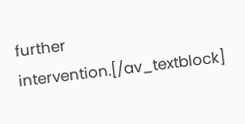further intervention.[/av_textblock]